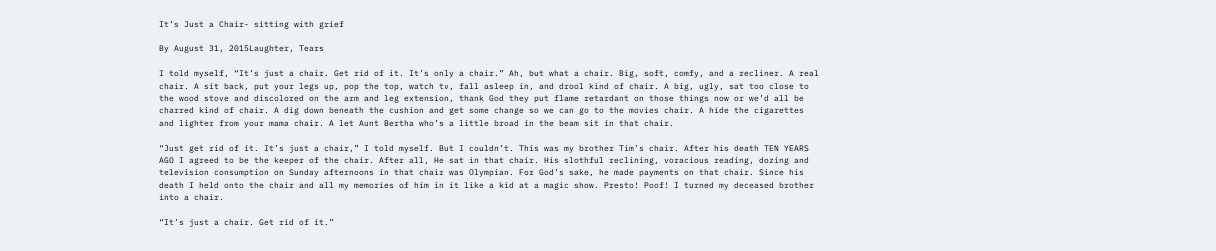It’s Just a Chair- sitting with grief

By August 31, 2015Laughter, Tears

I told myself, “It’s just a chair. Get rid of it. It’s only a chair.” Ah, but what a chair. Big, soft, comfy, and a recliner. A real chair. A sit back, put your legs up, pop the top, watch tv, fall asleep in, and drool kind of chair. A big, ugly, sat too close to the wood stove and discolored on the arm and leg extension, thank God they put flame retardant on those things now or we’d all be charred kind of chair. A dig down beneath the cushion and get some change so we can go to the movies chair. A hide the cigarettes and lighter from your mama chair. A let Aunt Bertha who’s a little broad in the beam sit in that chair.

“Just get rid of it. It’s just a chair,” I told myself. But I couldn’t. This was my brother Tim’s chair. After his death TEN YEARS AGO I agreed to be the keeper of the chair. After all, He sat in that chair. His slothful reclining, voracious reading, dozing and television consumption on Sunday afternoons in that chair was Olympian. For God’s sake, he made payments on that chair. Since his death I held onto the chair and all my memories of him in it like a kid at a magic show. Presto! Poof! I turned my deceased brother into a chair.

“It’s just a chair. Get rid of it.”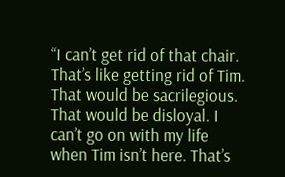“I can’t get rid of that chair. That’s like getting rid of Tim. That would be sacrilegious. That would be disloyal. I can’t go on with my life when Tim isn’t here. That’s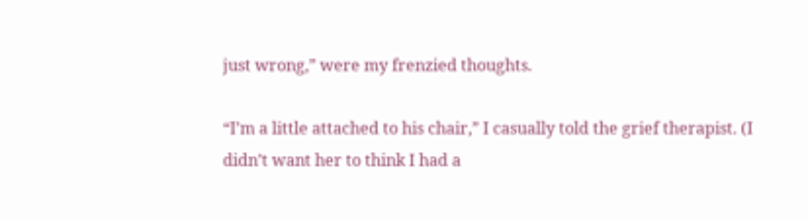just wrong,” were my frenzied thoughts.

“I’m a little attached to his chair,” I casually told the grief therapist. (I didn’t want her to think I had a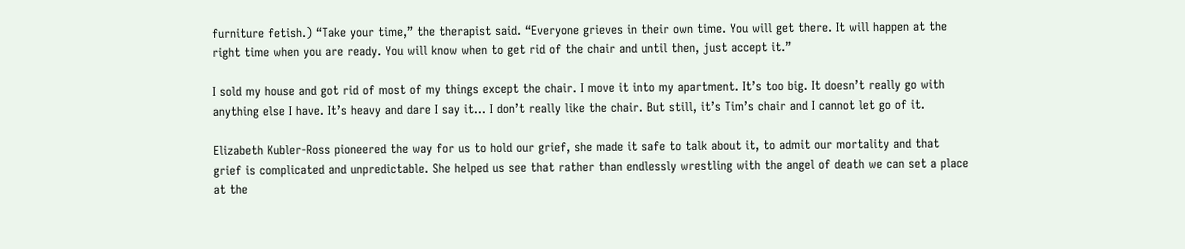furniture fetish.) “Take your time,” the therapist said. “Everyone grieves in their own time. You will get there. It will happen at the right time when you are ready. You will know when to get rid of the chair and until then, just accept it.”

I sold my house and got rid of most of my things except the chair. I move it into my apartment. It’s too big. It doesn’t really go with anything else I have. It’s heavy and dare I say it… I don’t really like the chair. But still, it’s Tim’s chair and I cannot let go of it.

Elizabeth Kubler-Ross pioneered the way for us to hold our grief, she made it safe to talk about it, to admit our mortality and that grief is complicated and unpredictable. She helped us see that rather than endlessly wrestling with the angel of death we can set a place at the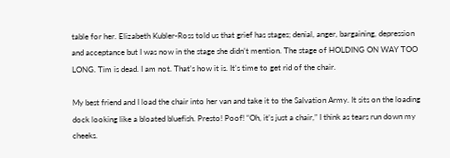table for her. Elizabeth Kubler-Ross told us that grief has stages; denial, anger, bargaining, depression and acceptance but I was now in the stage she didn’t mention. The stage of HOLDING ON WAY TOO LONG. Tim is dead. I am not. That’s how it is. It’s time to get rid of the chair.

My best friend and I load the chair into her van and take it to the Salvation Army. It sits on the loading dock looking like a bloated bluefish. Presto! Poof! “Oh, it’s just a chair,” I think as tears run down my cheeks.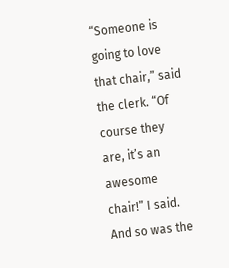“Someone is going to love that chair,” said the clerk. “Of course they are, it’s an awesome chair!” I said. And so was the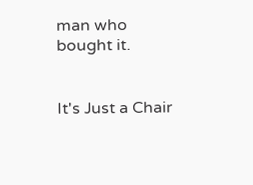man who bought it.


It's Just a Chair